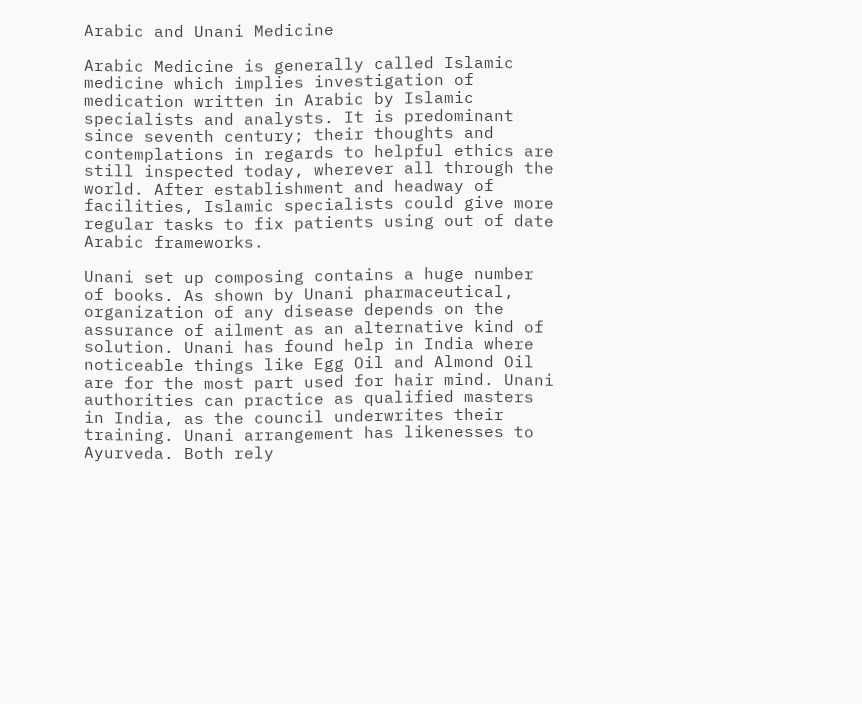Arabic and Unani Medicine

Arabic Medicine is generally called Islamic medicine which implies investigation of medication written in Arabic by Islamic specialists and analysts. It is predominant since seventh century; their thoughts and contemplations in regards to helpful ethics are still inspected today, wherever all through the world. After establishment and headway of facilities, Islamic specialists could give more regular tasks to fix patients using out of date Arabic frameworks.

Unani set up composing contains a huge number of books. As shown by Unani pharmaceutical, organization of any disease depends on the assurance of ailment as an alternative kind of solution. Unani has found help in India where noticeable things like Egg Oil and Almond Oil are for the most part used for hair mind. Unani authorities can practice as qualified masters in India, as the council underwrites their training. Unani arrangement has likenesses to Ayurveda. Both rely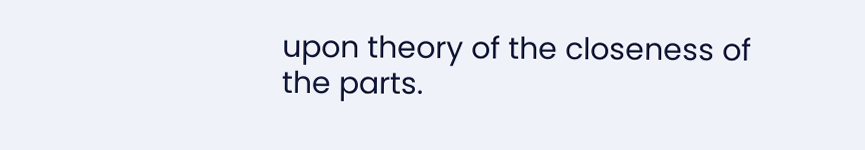upon theory of the closeness of the parts.